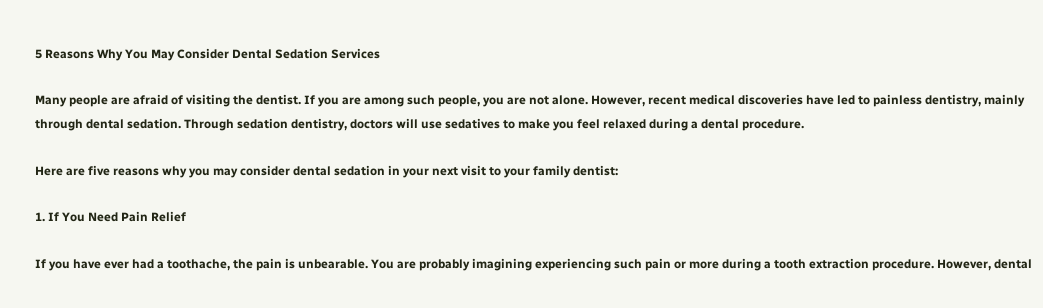5 Reasons Why You May Consider Dental Sedation Services

Many people are afraid of visiting the dentist. If you are among such people, you are not alone. However, recent medical discoveries have led to painless dentistry, mainly through dental sedation. Through sedation dentistry, doctors will use sedatives to make you feel relaxed during a dental procedure.

Here are five reasons why you may consider dental sedation in your next visit to your family dentist:

1. If You Need Pain Relief

If you have ever had a toothache, the pain is unbearable. You are probably imagining experiencing such pain or more during a tooth extraction procedure. However, dental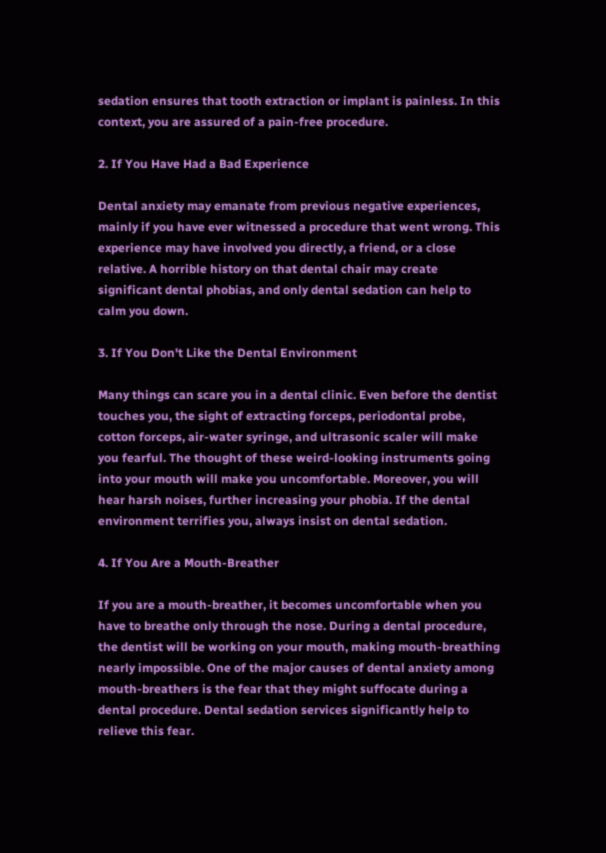sedation ensures that tooth extraction or implant is painless. In this context, you are assured of a pain-free procedure.

2. If You Have Had a Bad Experience

Dental anxiety may emanate from previous negative experiences, mainly if you have ever witnessed a procedure that went wrong. This experience may have involved you directly, a friend, or a close relative. A horrible history on that dental chair may create significant dental phobias, and only dental sedation can help to calm you down.

3. If You Don't Like the Dental Environment

Many things can scare you in a dental clinic. Even before the dentist touches you, the sight of extracting forceps, periodontal probe, cotton forceps, air-water syringe, and ultrasonic scaler will make you fearful. The thought of these weird-looking instruments going into your mouth will make you uncomfortable. Moreover, you will hear harsh noises, further increasing your phobia. If the dental environment terrifies you, always insist on dental sedation.

4. If You Are a Mouth-Breather

If you are a mouth-breather, it becomes uncomfortable when you have to breathe only through the nose. During a dental procedure, the dentist will be working on your mouth, making mouth-breathing nearly impossible. One of the major causes of dental anxiety among mouth-breathers is the fear that they might suffocate during a dental procedure. Dental sedation services significantly help to relieve this fear.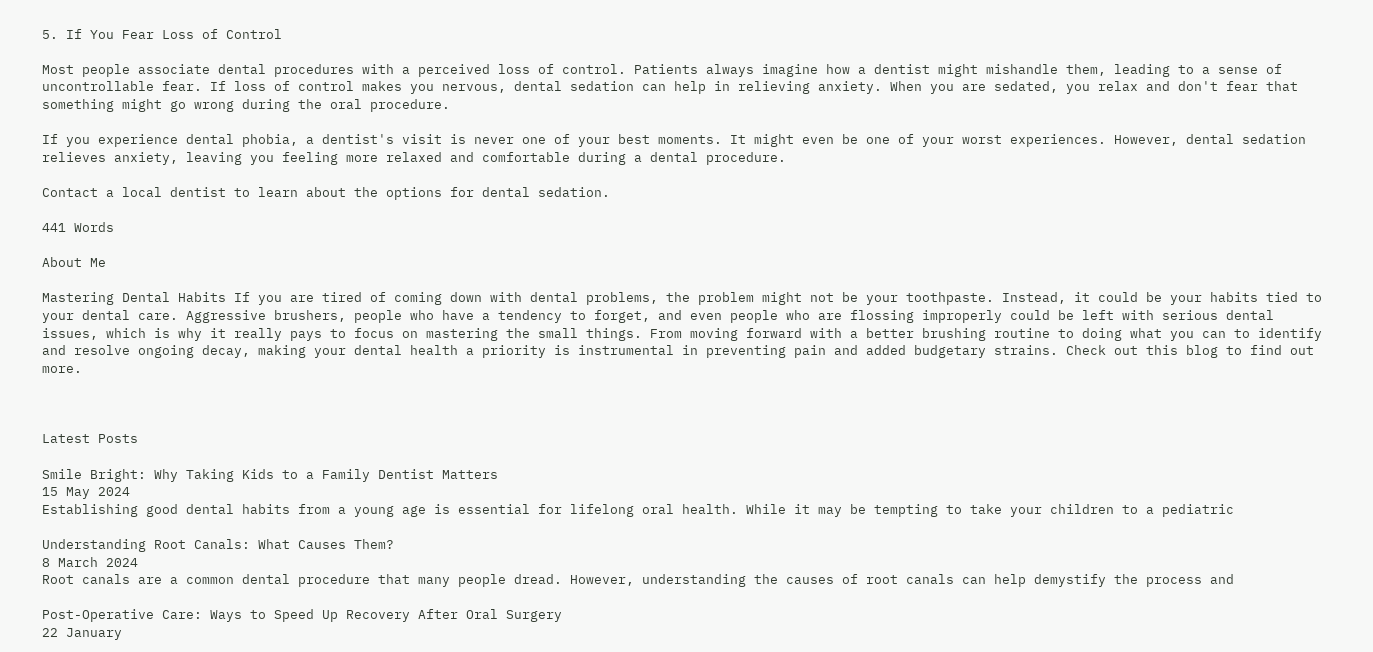5. If You Fear Loss of Control

Most people associate dental procedures with a perceived loss of control. Patients always imagine how a dentist might mishandle them, leading to a sense of uncontrollable fear. If loss of control makes you nervous, dental sedation can help in relieving anxiety. When you are sedated, you relax and don't fear that something might go wrong during the oral procedure.

If you experience dental phobia, a dentist's visit is never one of your best moments. It might even be one of your worst experiences. However, dental sedation relieves anxiety, leaving you feeling more relaxed and comfortable during a dental procedure.

Contact a local dentist to learn about the options for dental sedation.

441 Words

About Me

Mastering Dental Habits If you are tired of coming down with dental problems, the problem might not be your toothpaste. Instead, it could be your habits tied to your dental care. Aggressive brushers, people who have a tendency to forget, and even people who are flossing improperly could be left with serious dental issues, which is why it really pays to focus on mastering the small things. From moving forward with a better brushing routine to doing what you can to identify and resolve ongoing decay, making your dental health a priority is instrumental in preventing pain and added budgetary strains. Check out this blog to find out more.



Latest Posts

Smile Bright: Why Taking Kids to a Family Dentist Matters
15 May 2024
Establishing good dental habits from a young age is essential for lifelong oral health. While it may be tempting to take your children to a pediatric

Understanding Root Canals: What Causes Them?
8 March 2024
Root canals are a common dental procedure that many people dread. However, understanding the causes of root canals can help demystify the process and

Post-Operative Care: Ways to Speed Up Recovery After Oral Surgery
22 January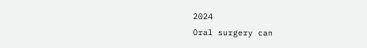2024
Oral surgery can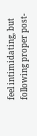feel intimidating, but following proper post-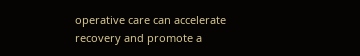operative care can accelerate recovery and promote a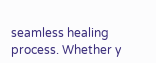seamless healing process. Whether y